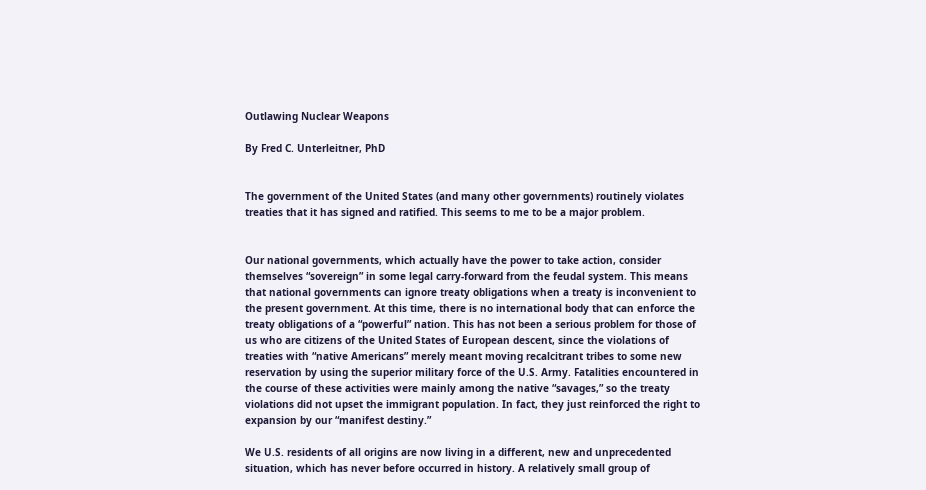Outlawing Nuclear Weapons

By Fred C. Unterleitner, PhD


The government of the United States (and many other governments) routinely violates treaties that it has signed and ratified. This seems to me to be a major problem.


Our national governments, which actually have the power to take action, consider themselves “sovereign” in some legal carry-forward from the feudal system. This means that national governments can ignore treaty obligations when a treaty is inconvenient to the present government. At this time, there is no international body that can enforce the treaty obligations of a “powerful” nation. This has not been a serious problem for those of us who are citizens of the United States of European descent, since the violations of treaties with “native Americans” merely meant moving recalcitrant tribes to some new reservation by using the superior military force of the U.S. Army. Fatalities encountered in the course of these activities were mainly among the native “savages,” so the treaty violations did not upset the immigrant population. In fact, they just reinforced the right to expansion by our “manifest destiny.”

We U.S. residents of all origins are now living in a different, new and unprecedented situation, which has never before occurred in history. A relatively small group of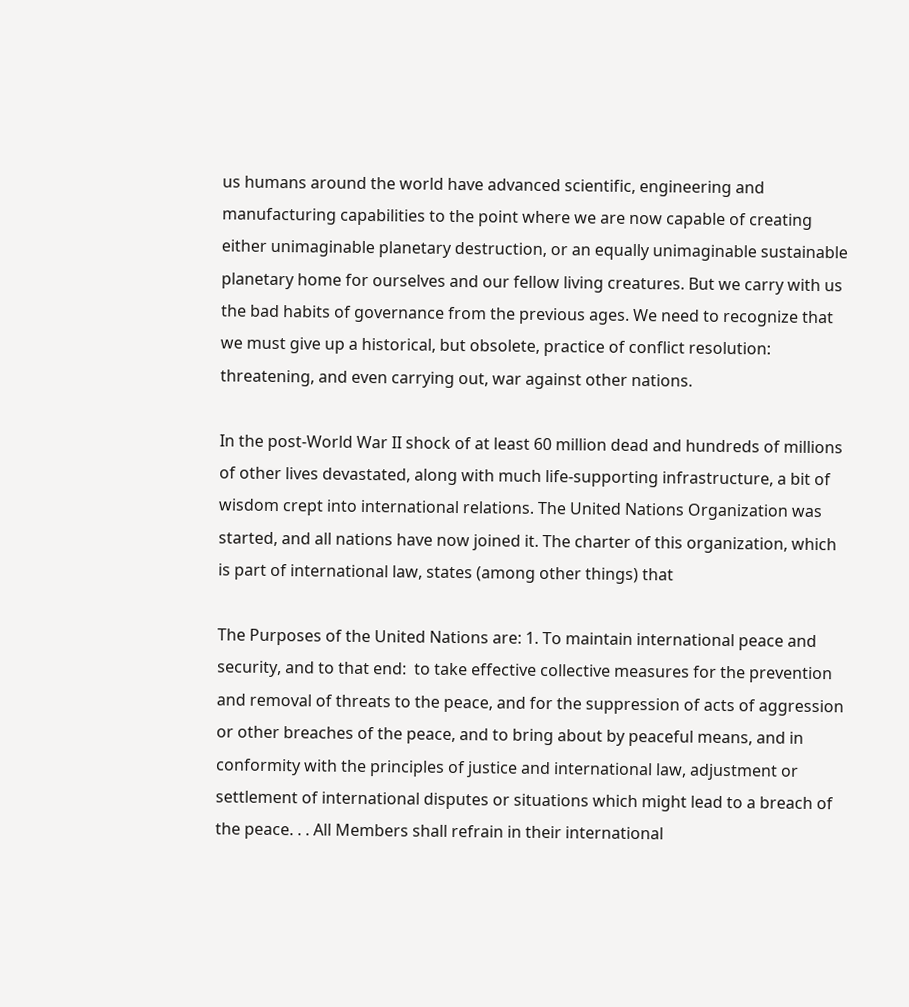us humans around the world have advanced scientific, engineering and manufacturing capabilities to the point where we are now capable of creating either unimaginable planetary destruction, or an equally unimaginable sustainable planetary home for ourselves and our fellow living creatures. But we carry with us the bad habits of governance from the previous ages. We need to recognize that we must give up a historical, but obsolete, practice of conflict resolution: threatening, and even carrying out, war against other nations.

In the post-World War II shock of at least 60 million dead and hundreds of millions of other lives devastated, along with much life-supporting infrastructure, a bit of wisdom crept into international relations. The United Nations Organization was started, and all nations have now joined it. The charter of this organization, which is part of international law, states (among other things) that

The Purposes of the United Nations are: 1. To maintain international peace and security, and to that end:  to take effective collective measures for the prevention and removal of threats to the peace, and for the suppression of acts of aggression or other breaches of the peace, and to bring about by peaceful means, and in conformity with the principles of justice and international law, adjustment or settlement of international disputes or situations which might lead to a breach of the peace. . . All Members shall refrain in their international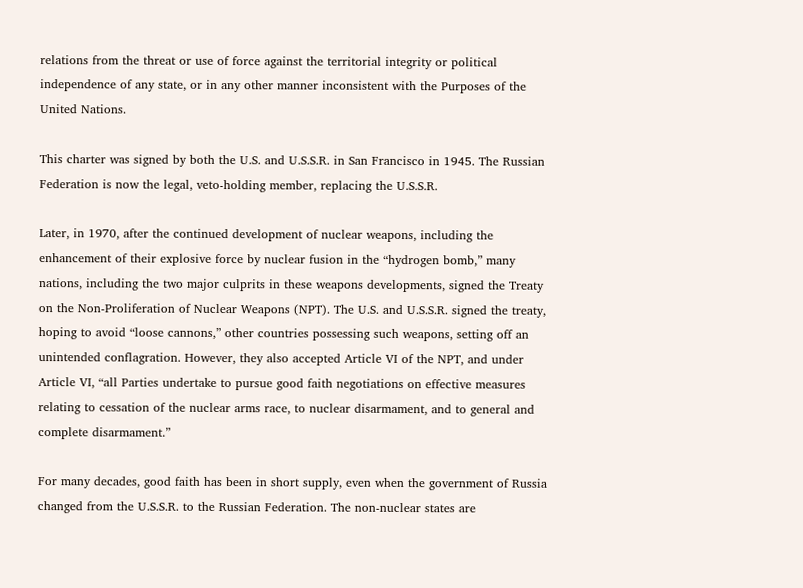relations from the threat or use of force against the territorial integrity or political independence of any state, or in any other manner inconsistent with the Purposes of the United Nations.

This charter was signed by both the U.S. and U.S.S.R. in San Francisco in 1945. The Russian Federation is now the legal, veto-holding member, replacing the U.S.S.R.

Later, in 1970, after the continued development of nuclear weapons, including the enhancement of their explosive force by nuclear fusion in the “hydrogen bomb,” many nations, including the two major culprits in these weapons developments, signed the Treaty on the Non-Proliferation of Nuclear Weapons (NPT). The U.S. and U.S.S.R. signed the treaty, hoping to avoid “loose cannons,” other countries possessing such weapons, setting off an unintended conflagration. However, they also accepted Article VI of the NPT, and under Article VI, “all Parties undertake to pursue good faith negotiations on effective measures relating to cessation of the nuclear arms race, to nuclear disarmament, and to general and complete disarmament.”

For many decades, good faith has been in short supply, even when the government of Russia changed from the U.S.S.R. to the Russian Federation. The non-nuclear states are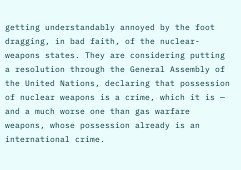getting understandably annoyed by the foot dragging, in bad faith, of the nuclear-weapons states. They are considering putting a resolution through the General Assembly of the United Nations, declaring that possession of nuclear weapons is a crime, which it is — and a much worse one than gas warfare weapons, whose possession already is an international crime.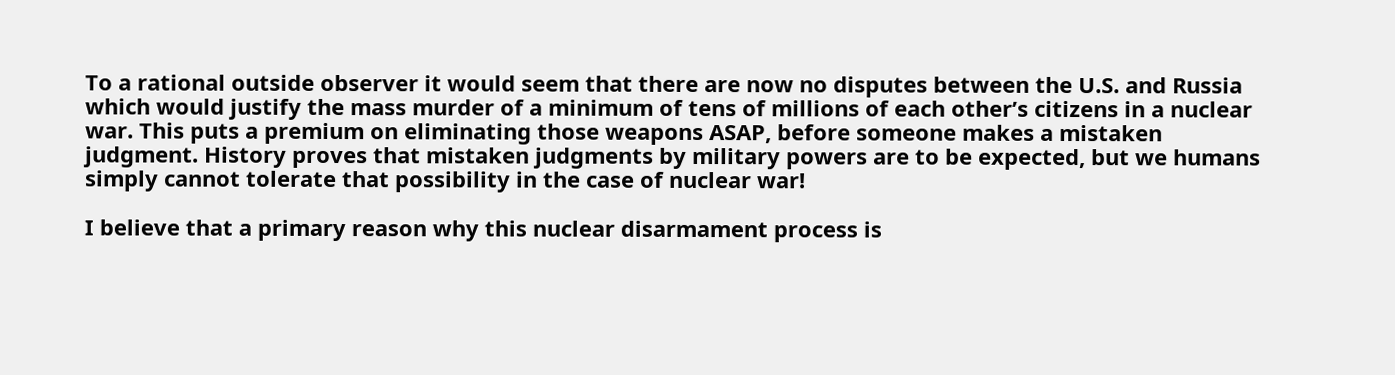To a rational outside observer it would seem that there are now no disputes between the U.S. and Russia which would justify the mass murder of a minimum of tens of millions of each other’s citizens in a nuclear war. This puts a premium on eliminating those weapons ASAP, before someone makes a mistaken judgment. History proves that mistaken judgments by military powers are to be expected, but we humans simply cannot tolerate that possibility in the case of nuclear war!

I believe that a primary reason why this nuclear disarmament process is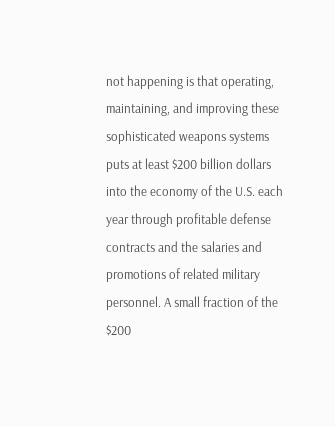not happening is that operating, maintaining, and improving these sophisticated weapons systems puts at least $200 billion dollars into the economy of the U.S. each year through profitable defense contracts and the salaries and promotions of related military personnel. A small fraction of the $200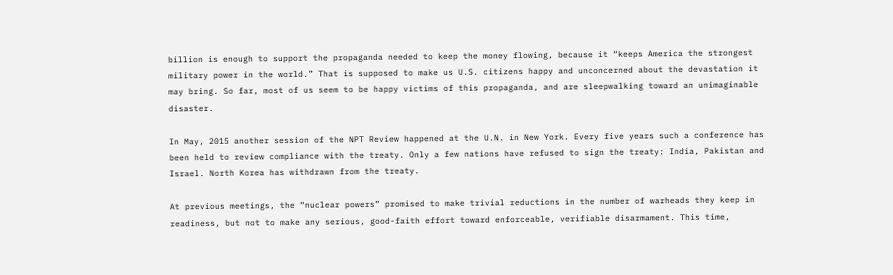billion is enough to support the propaganda needed to keep the money flowing, because it “keeps America the strongest military power in the world.” That is supposed to make us U.S. citizens happy and unconcerned about the devastation it may bring. So far, most of us seem to be happy victims of this propaganda, and are sleepwalking toward an unimaginable disaster.

In May, 2015 another session of the NPT Review happened at the U.N. in New York. Every five years such a conference has been held to review compliance with the treaty. Only a few nations have refused to sign the treaty: India, Pakistan and Israel. North Korea has withdrawn from the treaty.

At previous meetings, the “nuclear powers” promised to make trivial reductions in the number of warheads they keep in readiness, but not to make any serious, good-faith effort toward enforceable, verifiable disarmament. This time,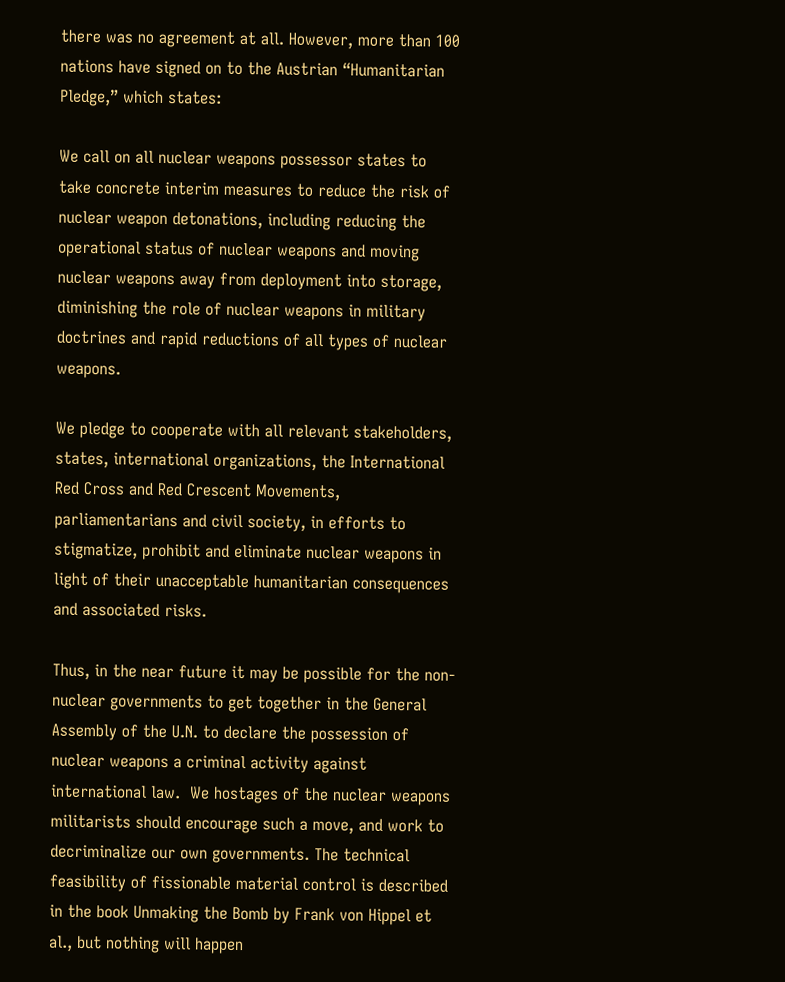there was no agreement at all. However, more than 100 nations have signed on to the Austrian “Humanitarian Pledge,” which states:

We call on all nuclear weapons possessor states to take concrete interim measures to reduce the risk of nuclear weapon detonations, including reducing the operational status of nuclear weapons and moving nuclear weapons away from deployment into storage, diminishing the role of nuclear weapons in military doctrines and rapid reductions of all types of nuclear weapons.

We pledge to cooperate with all relevant stakeholders, states, international organizations, the International Red Cross and Red Crescent Movements, parliamentarians and civil society, in efforts to stigmatize, prohibit and eliminate nuclear weapons in light of their unacceptable humanitarian consequences and associated risks.

Thus, in the near future it may be possible for the non-nuclear governments to get together in the General Assembly of the U.N. to declare the possession of nuclear weapons a criminal activity against international law.  We hostages of the nuclear weapons militarists should encourage such a move, and work to decriminalize our own governments. The technical feasibility of fissionable material control is described in the book Unmaking the Bomb by Frank von Hippel et al., but nothing will happen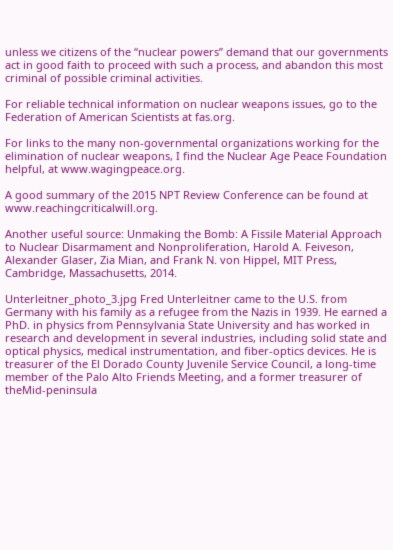unless we citizens of the “nuclear powers” demand that our governments act in good faith to proceed with such a process, and abandon this most criminal of possible criminal activities.

For reliable technical information on nuclear weapons issues, go to the Federation of American Scientists at fas.org.

For links to the many non-governmental organizations working for the elimination of nuclear weapons, I find the Nuclear Age Peace Foundation helpful, at www.wagingpeace.org.

A good summary of the 2015 NPT Review Conference can be found at www.reachingcriticalwill.org.

Another useful source: Unmaking the Bomb: A Fissile Material Approach to Nuclear Disarmament and Nonproliferation, Harold A. Feiveson, Alexander Glaser, Zia Mian, and Frank N. von Hippel, MIT Press, Cambridge, Massachusetts, 2014.

Unterleitner_photo_3.jpg Fred Unterleitner came to the U.S. from Germany with his family as a refugee from the Nazis in 1939. He earned a PhD. in physics from Pennsylvania State University and has worked in research and development in several industries, including solid state and optical physics, medical instrumentation, and fiber-optics devices. He is treasurer of the El Dorado County Juvenile Service Council, a long-time member of the Palo Alto Friends Meeting, and a former treasurer of theMid-peninsula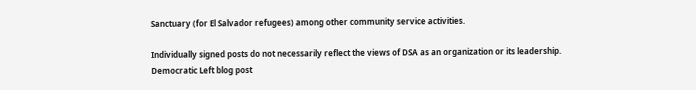Sanctuary (for El Salvador refugees) among other community service activities.

Individually signed posts do not necessarily reflect the views of DSA as an organization or its leadership. Democratic Left blog post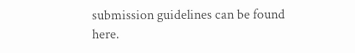submission guidelines can be found here.